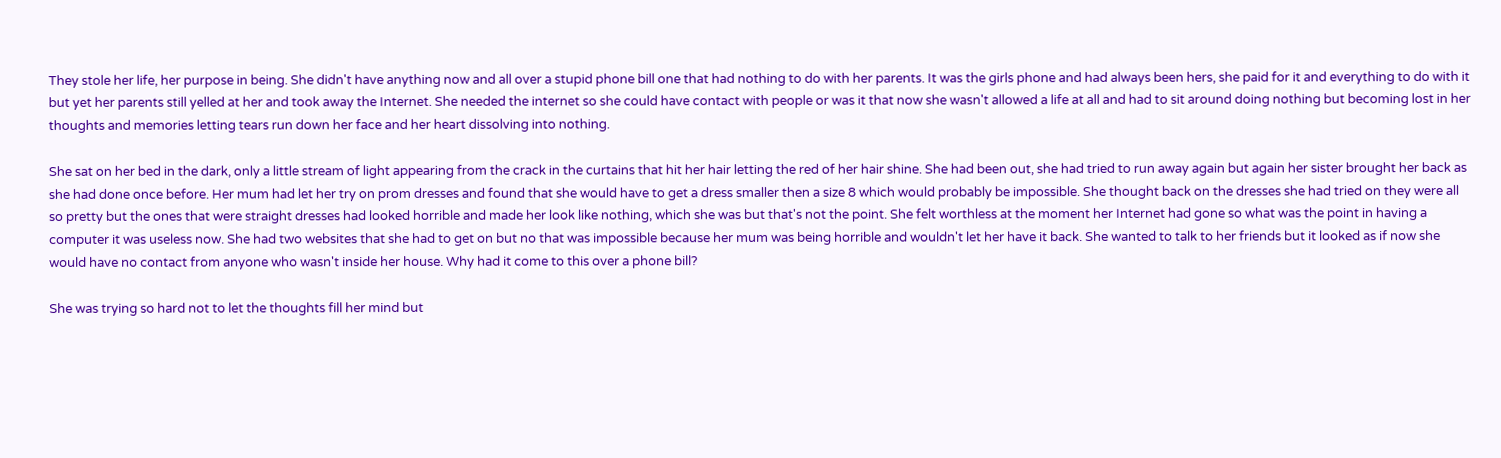They stole her life, her purpose in being. She didn't have anything now and all over a stupid phone bill one that had nothing to do with her parents. It was the girls phone and had always been hers, she paid for it and everything to do with it but yet her parents still yelled at her and took away the Internet. She needed the internet so she could have contact with people or was it that now she wasn't allowed a life at all and had to sit around doing nothing but becoming lost in her thoughts and memories letting tears run down her face and her heart dissolving into nothing.

She sat on her bed in the dark, only a little stream of light appearing from the crack in the curtains that hit her hair letting the red of her hair shine. She had been out, she had tried to run away again but again her sister brought her back as she had done once before. Her mum had let her try on prom dresses and found that she would have to get a dress smaller then a size 8 which would probably be impossible. She thought back on the dresses she had tried on they were all so pretty but the ones that were straight dresses had looked horrible and made her look like nothing, which she was but that's not the point. She felt worthless at the moment her Internet had gone so what was the point in having a computer it was useless now. She had two websites that she had to get on but no that was impossible because her mum was being horrible and wouldn't let her have it back. She wanted to talk to her friends but it looked as if now she would have no contact from anyone who wasn't inside her house. Why had it come to this over a phone bill?

She was trying so hard not to let the thoughts fill her mind but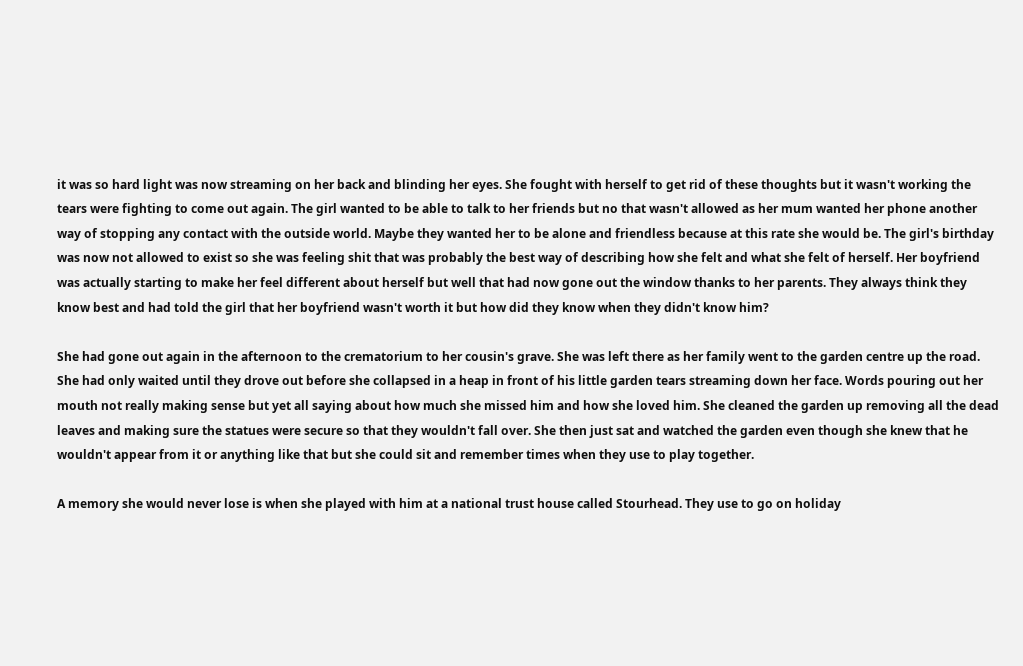it was so hard light was now streaming on her back and blinding her eyes. She fought with herself to get rid of these thoughts but it wasn't working the tears were fighting to come out again. The girl wanted to be able to talk to her friends but no that wasn't allowed as her mum wanted her phone another way of stopping any contact with the outside world. Maybe they wanted her to be alone and friendless because at this rate she would be. The girl's birthday was now not allowed to exist so she was feeling shit that was probably the best way of describing how she felt and what she felt of herself. Her boyfriend was actually starting to make her feel different about herself but well that had now gone out the window thanks to her parents. They always think they know best and had told the girl that her boyfriend wasn't worth it but how did they know when they didn't know him?

She had gone out again in the afternoon to the crematorium to her cousin's grave. She was left there as her family went to the garden centre up the road. She had only waited until they drove out before she collapsed in a heap in front of his little garden tears streaming down her face. Words pouring out her mouth not really making sense but yet all saying about how much she missed him and how she loved him. She cleaned the garden up removing all the dead leaves and making sure the statues were secure so that they wouldn't fall over. She then just sat and watched the garden even though she knew that he wouldn't appear from it or anything like that but she could sit and remember times when they use to play together.

A memory she would never lose is when she played with him at a national trust house called Stourhead. They use to go on holiday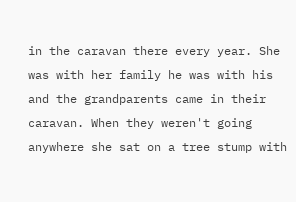in the caravan there every year. She was with her family he was with his and the grandparents came in their caravan. When they weren't going anywhere she sat on a tree stump with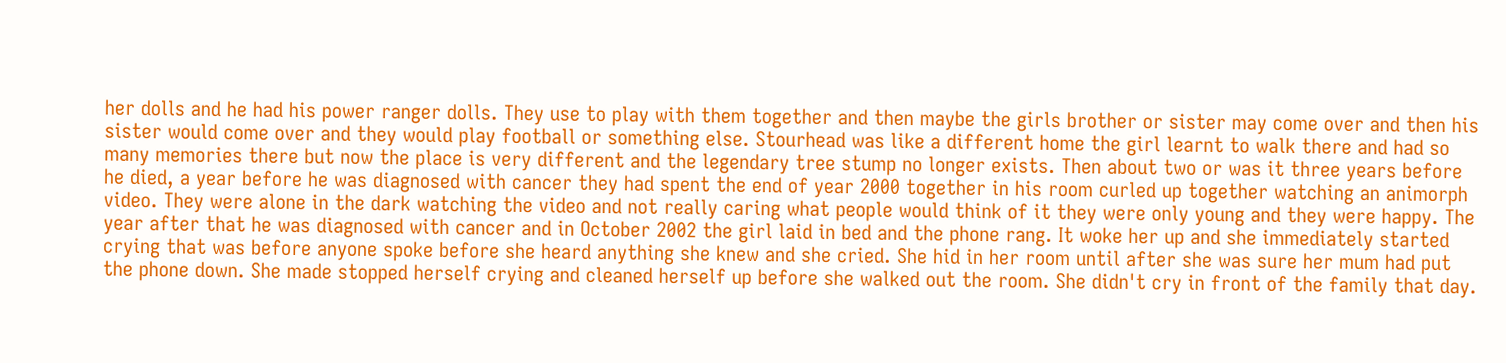her dolls and he had his power ranger dolls. They use to play with them together and then maybe the girls brother or sister may come over and then his sister would come over and they would play football or something else. Stourhead was like a different home the girl learnt to walk there and had so many memories there but now the place is very different and the legendary tree stump no longer exists. Then about two or was it three years before he died, a year before he was diagnosed with cancer they had spent the end of year 2000 together in his room curled up together watching an animorph video. They were alone in the dark watching the video and not really caring what people would think of it they were only young and they were happy. The year after that he was diagnosed with cancer and in October 2002 the girl laid in bed and the phone rang. It woke her up and she immediately started crying that was before anyone spoke before she heard anything she knew and she cried. She hid in her room until after she was sure her mum had put the phone down. She made stopped herself crying and cleaned herself up before she walked out the room. She didn't cry in front of the family that day.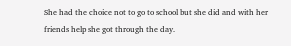She had the choice not to go to school but she did and with her friends help she got through the day.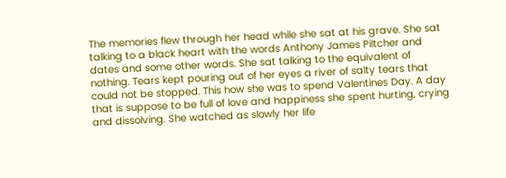The memories flew through her head while she sat at his grave. She sat talking to a black heart with the words Anthony James Piltcher and dates and some other words. She sat talking to the equivalent of nothing. Tears kept pouring out of her eyes a river of salty tears that could not be stopped. This how she was to spend Valentines Day. A day that is suppose to be full of love and happiness she spent hurting, crying and dissolving. She watched as slowly her life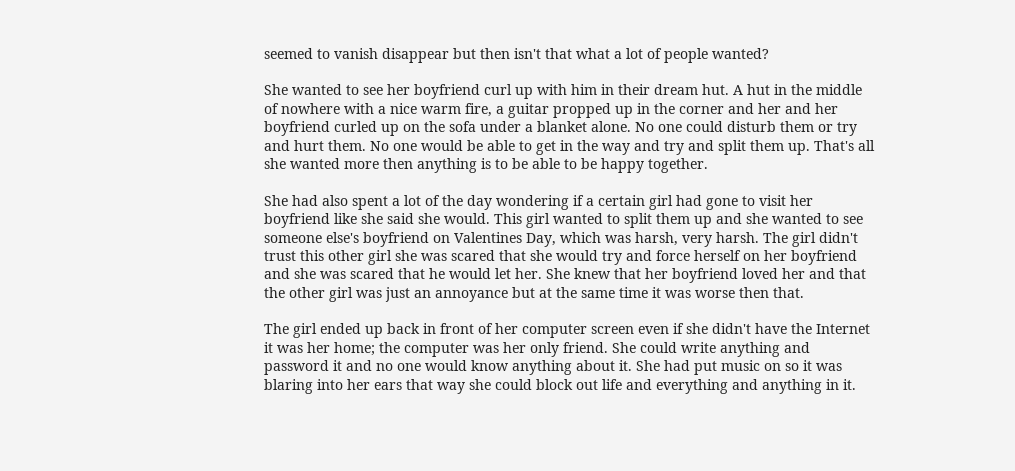seemed to vanish disappear but then isn't that what a lot of people wanted?

She wanted to see her boyfriend curl up with him in their dream hut. A hut in the middle of nowhere with a nice warm fire, a guitar propped up in the corner and her and her boyfriend curled up on the sofa under a blanket alone. No one could disturb them or try and hurt them. No one would be able to get in the way and try and split them up. That's all she wanted more then anything is to be able to be happy together.

She had also spent a lot of the day wondering if a certain girl had gone to visit her boyfriend like she said she would. This girl wanted to split them up and she wanted to see someone else's boyfriend on Valentines Day, which was harsh, very harsh. The girl didn't trust this other girl she was scared that she would try and force herself on her boyfriend and she was scared that he would let her. She knew that her boyfriend loved her and that the other girl was just an annoyance but at the same time it was worse then that.

The girl ended up back in front of her computer screen even if she didn't have the Internet it was her home; the computer was her only friend. She could write anything and password it and no one would know anything about it. She had put music on so it was blaring into her ears that way she could block out life and everything and anything in it.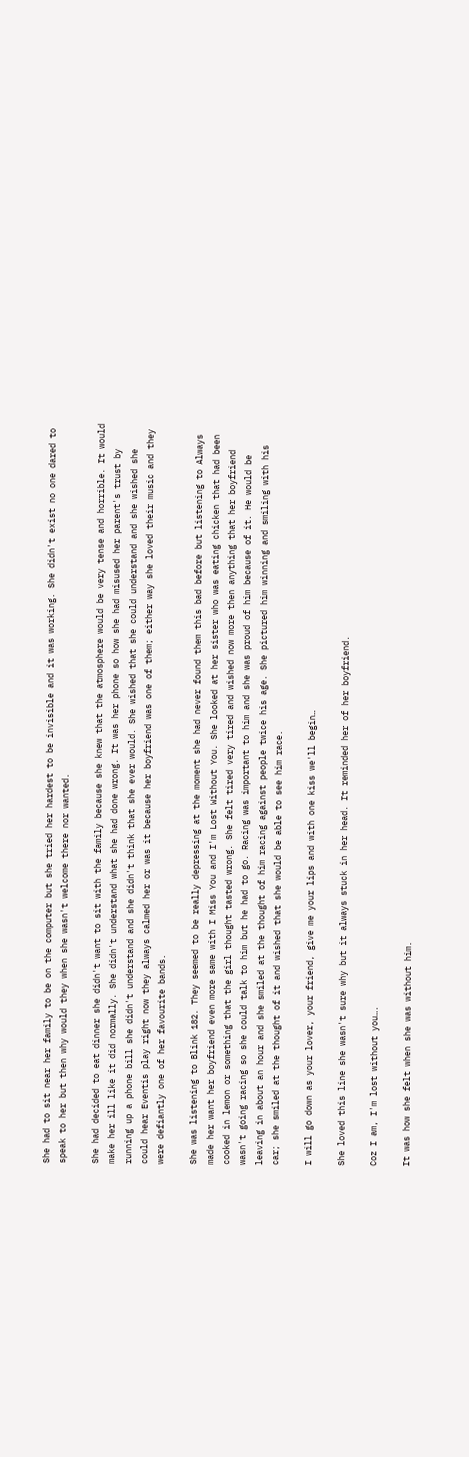She had to sit near her family to be on the computer but she tried her hardest to be invisible and it was working. She didn't exist no one dared to speak to her but then why would they when she wasn't welcome there nor wanted.

She had decided to eat dinner she didn't want to sit with the family because she knew that the atmosphere would be very tense and horrible. It would make her ill like it did normally. She didn't understand what she had done wrong. It was her phone so how she had misused her parent's trust by running up a phone bill she didn't understand and she didn't think that she ever would. She wished that she could understand and she wished she could hear Eventis play right now they always calmed her or was it because her boyfriend was one of them; either way she loved their music and they were defiantly one of her favourite bands.

She was listening to Blink 182. They seemed to be really depressing at the moment she had never found them this bad before but listening to Always made her want her boyfriend even more same with I Miss You and I'm Lost Without You. She looked at her sister who was eating chicken that had been cooked in lemon or something that the girl thought tasted wrong. She felt tired very tired and wished now more then anything that her boyfriend wasn't going racing so she could talk to him but he had to go. Racing was important to him and she was proud of him because of it. He would be leaving in about an hour and she smiled at the thought of him racing against people twice his age. She pictured him winning and smiling with his car; she smiled at the thought of it and wished that she would be able to see him race.

I will go down as your lover, your friend, give me your lips and with one kiss we'll begin…

She loved this line she wasn't sure why but it always stuck in her head. It reminded her of her boyfriend.

Coz I am, I'm lost without you….

It was how she felt when she was without him.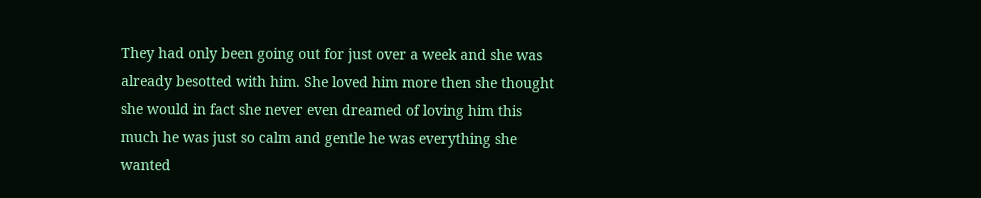They had only been going out for just over a week and she was already besotted with him. She loved him more then she thought she would in fact she never even dreamed of loving him this much he was just so calm and gentle he was everything she wanted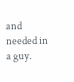and needed in a guy.